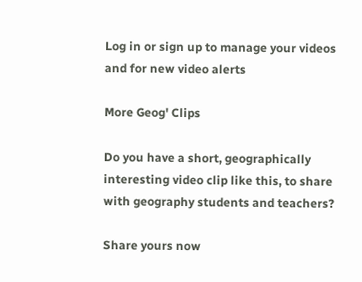Log in or sign up to manage your videos and for new video alerts

More Geog' Clips

Do you have a short, geographically interesting video clip like this, to share with geography students and teachers?

Share yours now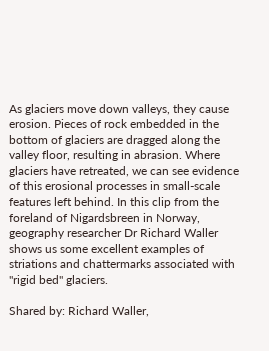As glaciers move down valleys, they cause erosion. Pieces of rock embedded in the bottom of glaciers are dragged along the valley floor, resulting in abrasion. Where glaciers have retreated, we can see evidence of this erosional processes in small-scale features left behind. In this clip from the foreland of Nigardsbreen in Norway, geography researcher Dr Richard Waller shows us some excellent examples of striations and chattermarks associated with "rigid bed" glaciers.

Shared by: Richard Waller,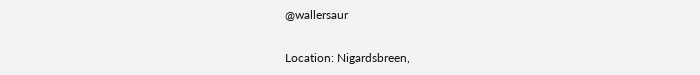@wallersaur

Location: Nigardsbreen,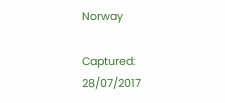Norway

Captured: 28/07/2017